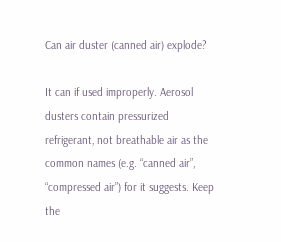Can air duster (canned air) explode?

It can if used improperly. Aerosol dusters contain pressurized refrigerant, not breathable air as the common names (e.g. “canned air”, “compressed air”) for it suggests. Keep the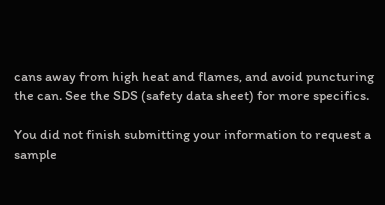cans away from high heat and flames, and avoid puncturing the can. See the SDS (safety data sheet) for more specifics.

You did not finish submitting your information to request a sample